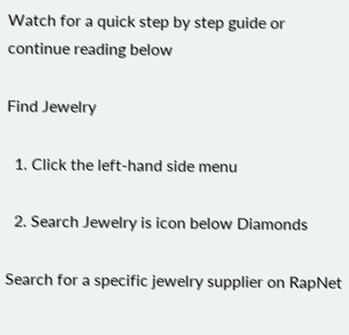Watch for a quick step by step guide or continue reading below

Find Jewelry

  1. Click the left-hand side menu

  2. Search Jewelry is icon below Diamonds

Search for a specific jewelry supplier on RapNet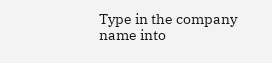Type in the company name into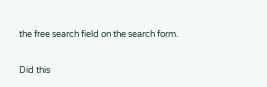the free search field on the search form.

Did this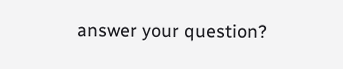answer your question?